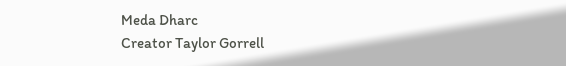Meda Dharc
Creator Taylor Gorrell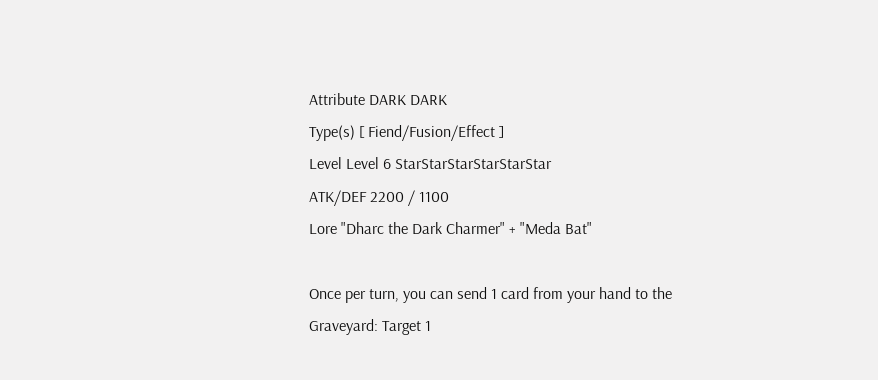Attribute DARK DARK
Type(s) [ Fiend/Fusion/Effect ]
Level Level 6 StarStarStarStarStarStar
ATK/DEF 2200 / 1100
Lore "Dharc the Dark Charmer" + "Meda Bat"

Once per turn, you can send 1 card from your hand to the Graveyard: Target 1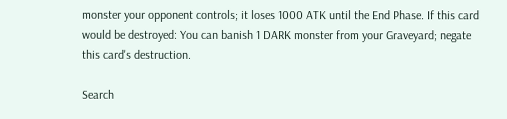monster your opponent controls; it loses 1000 ATK until the End Phase. If this card would be destroyed: You can banish 1 DARK monster from your Graveyard; negate this card's destruction.

Search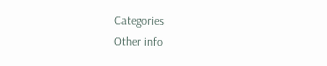Categories
Other info